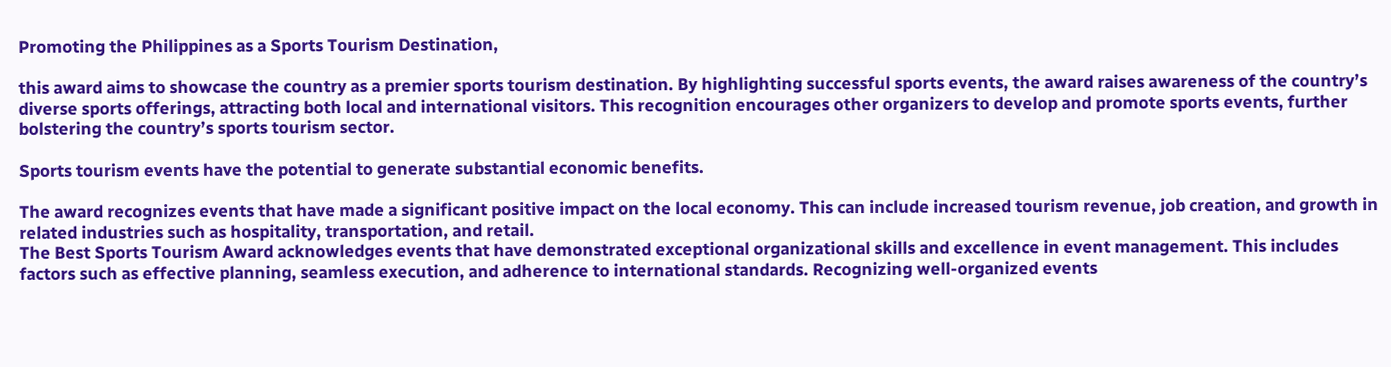Promoting the Philippines as a Sports Tourism Destination,

this award aims to showcase the country as a premier sports tourism destination. By highlighting successful sports events, the award raises awareness of the country’s diverse sports offerings, attracting both local and international visitors. This recognition encourages other organizers to develop and promote sports events, further bolstering the country’s sports tourism sector.

Sports tourism events have the potential to generate substantial economic benefits.

The award recognizes events that have made a significant positive impact on the local economy. This can include increased tourism revenue, job creation, and growth in related industries such as hospitality, transportation, and retail.
The Best Sports Tourism Award acknowledges events that have demonstrated exceptional organizational skills and excellence in event management. This includes factors such as effective planning, seamless execution, and adherence to international standards. Recognizing well-organized events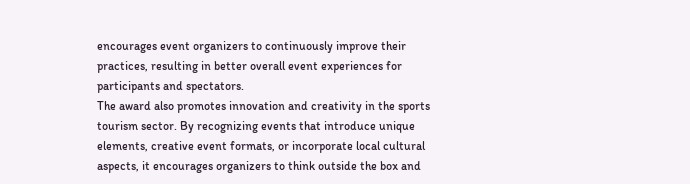encourages event organizers to continuously improve their practices, resulting in better overall event experiences for participants and spectators.
The award also promotes innovation and creativity in the sports tourism sector. By recognizing events that introduce unique elements, creative event formats, or incorporate local cultural aspects, it encourages organizers to think outside the box and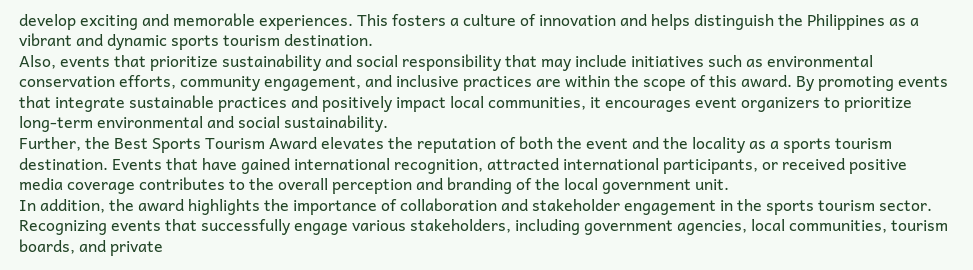develop exciting and memorable experiences. This fosters a culture of innovation and helps distinguish the Philippines as a vibrant and dynamic sports tourism destination.
Also, events that prioritize sustainability and social responsibility that may include initiatives such as environmental conservation efforts, community engagement, and inclusive practices are within the scope of this award. By promoting events that integrate sustainable practices and positively impact local communities, it encourages event organizers to prioritize long-term environmental and social sustainability.
Further, the Best Sports Tourism Award elevates the reputation of both the event and the locality as a sports tourism destination. Events that have gained international recognition, attracted international participants, or received positive media coverage contributes to the overall perception and branding of the local government unit.
In addition, the award highlights the importance of collaboration and stakeholder engagement in the sports tourism sector. Recognizing events that successfully engage various stakeholders, including government agencies, local communities, tourism boards, and private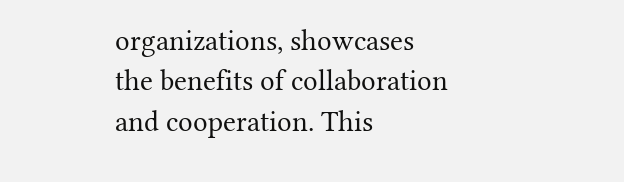organizations, showcases the benefits of collaboration and cooperation. This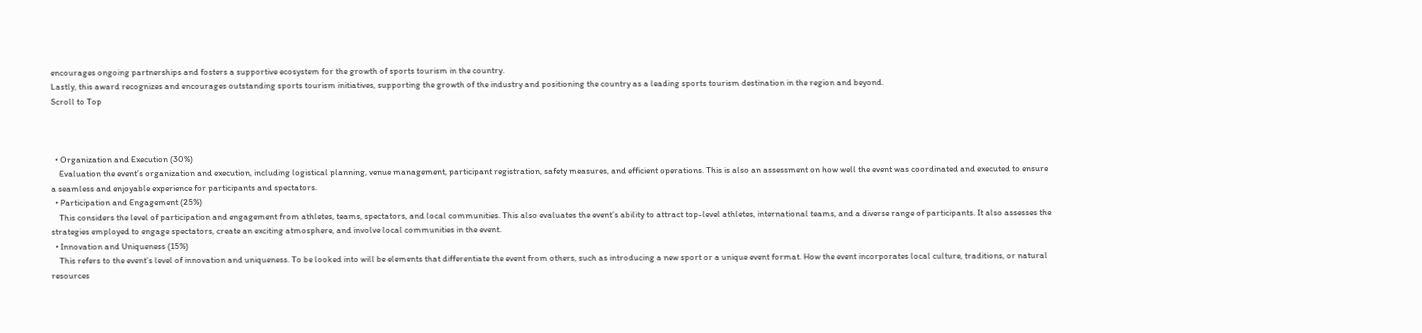encourages ongoing partnerships and fosters a supportive ecosystem for the growth of sports tourism in the country.
Lastly, this award recognizes and encourages outstanding sports tourism initiatives, supporting the growth of the industry and positioning the country as a leading sports tourism destination in the region and beyond.
Scroll to Top



  • Organization and Execution (30%)
    Evaluation the event’s organization and execution, including logistical planning, venue management, participant registration, safety measures, and efficient operations. This is also an assessment on how well the event was coordinated and executed to ensure a seamless and enjoyable experience for participants and spectators.
  • Participation and Engagement (25%)
    This considers the level of participation and engagement from athletes, teams, spectators, and local communities. This also evaluates the event’s ability to attract top-level athletes, international teams, and a diverse range of participants. It also assesses the strategies employed to engage spectators, create an exciting atmosphere, and involve local communities in the event.
  • Innovation and Uniqueness (15%)
    This refers to the event’s level of innovation and uniqueness. To be looked into will be elements that differentiate the event from others, such as introducing a new sport or a unique event format. How the event incorporates local culture, traditions, or natural resources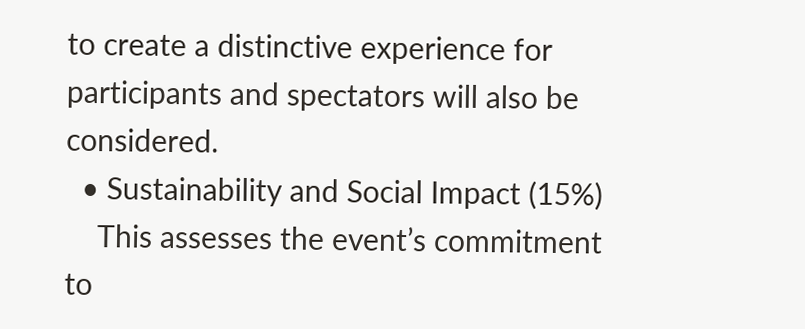to create a distinctive experience for participants and spectators will also be considered.
  • Sustainability and Social Impact (15%)
    This assesses the event’s commitment to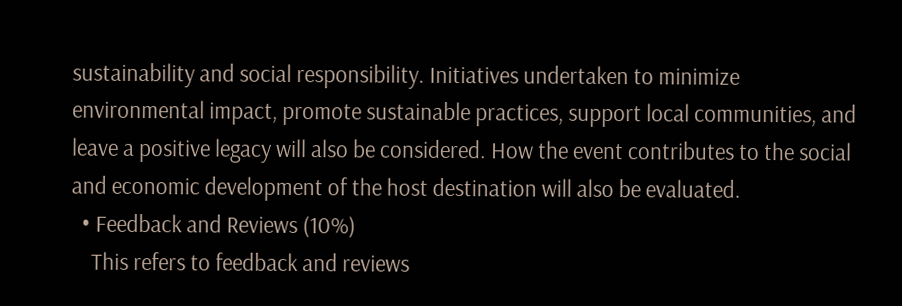sustainability and social responsibility. Initiatives undertaken to minimize environmental impact, promote sustainable practices, support local communities, and leave a positive legacy will also be considered. How the event contributes to the social and economic development of the host destination will also be evaluated.
  • Feedback and Reviews (10%)
    This refers to feedback and reviews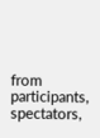from participants, spectators,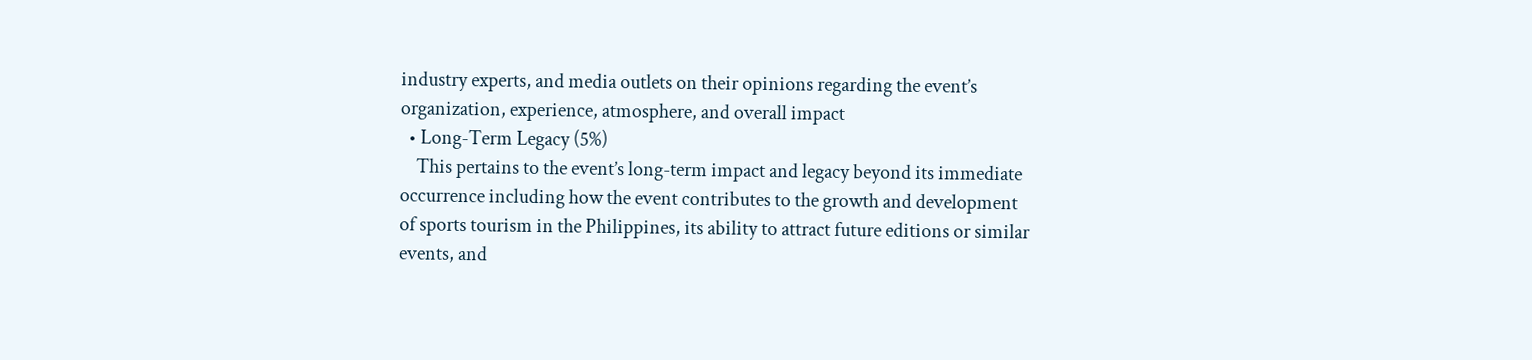industry experts, and media outlets on their opinions regarding the event’s organization, experience, atmosphere, and overall impact
  • Long-Term Legacy (5%)
    This pertains to the event’s long-term impact and legacy beyond its immediate occurrence including how the event contributes to the growth and development of sports tourism in the Philippines, its ability to attract future editions or similar events, and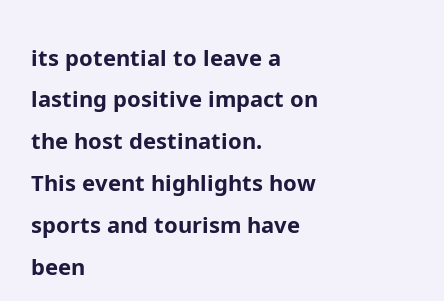its potential to leave a lasting positive impact on the host destination.
This event highlights how sports and tourism have been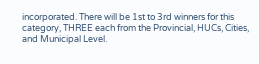incorporated. There will be 1st to 3rd winners for this category, THREE each from the Provincial, HUCs, Cities, and Municipal Level.